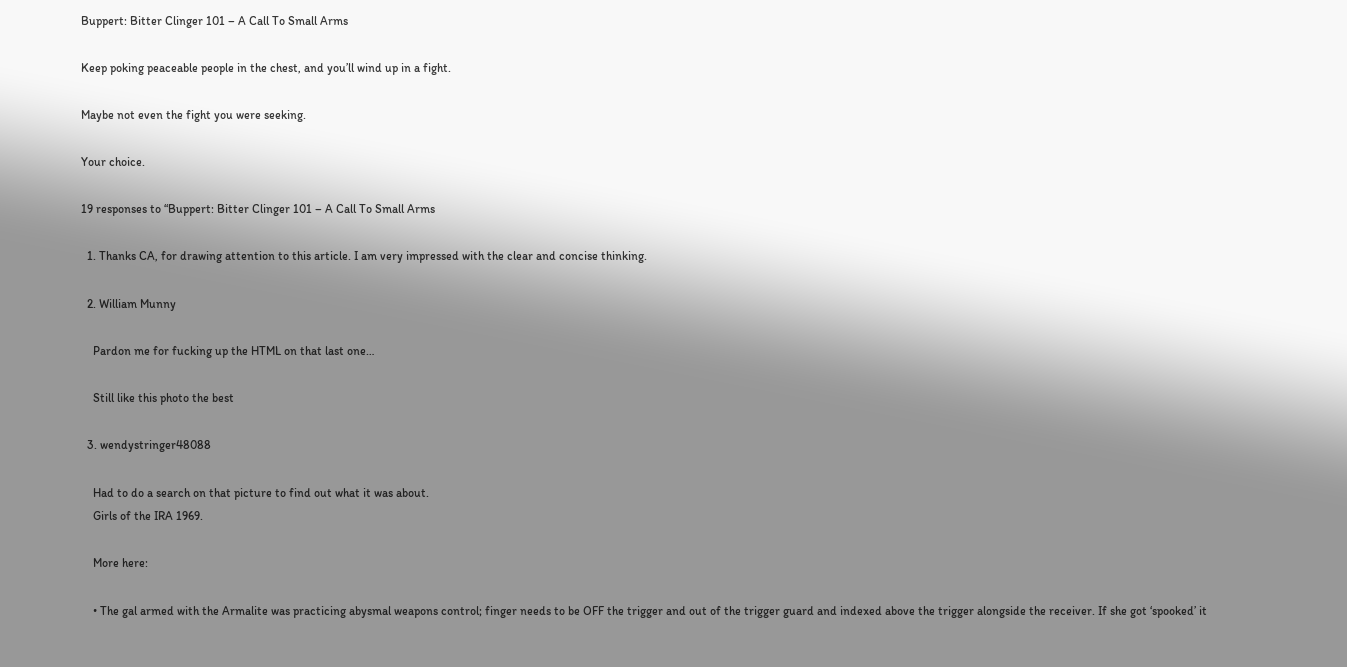Buppert: Bitter Clinger 101 – A Call To Small Arms

Keep poking peaceable people in the chest, and you’ll wind up in a fight.

Maybe not even the fight you were seeking.

Your choice.

19 responses to “Buppert: Bitter Clinger 101 – A Call To Small Arms

  1. Thanks CA, for drawing attention to this article. I am very impressed with the clear and concise thinking.

  2. William Munny

    Pardon me for fucking up the HTML on that last one…

    Still like this photo the best

  3. wendystringer48088

    Had to do a search on that picture to find out what it was about.
    Girls of the IRA 1969.

    More here:

    • The gal armed with the Armalite was practicing abysmal weapons control; finger needs to be OFF the trigger and out of the trigger guard and indexed above the trigger alongside the receiver. If she got ‘spooked’ it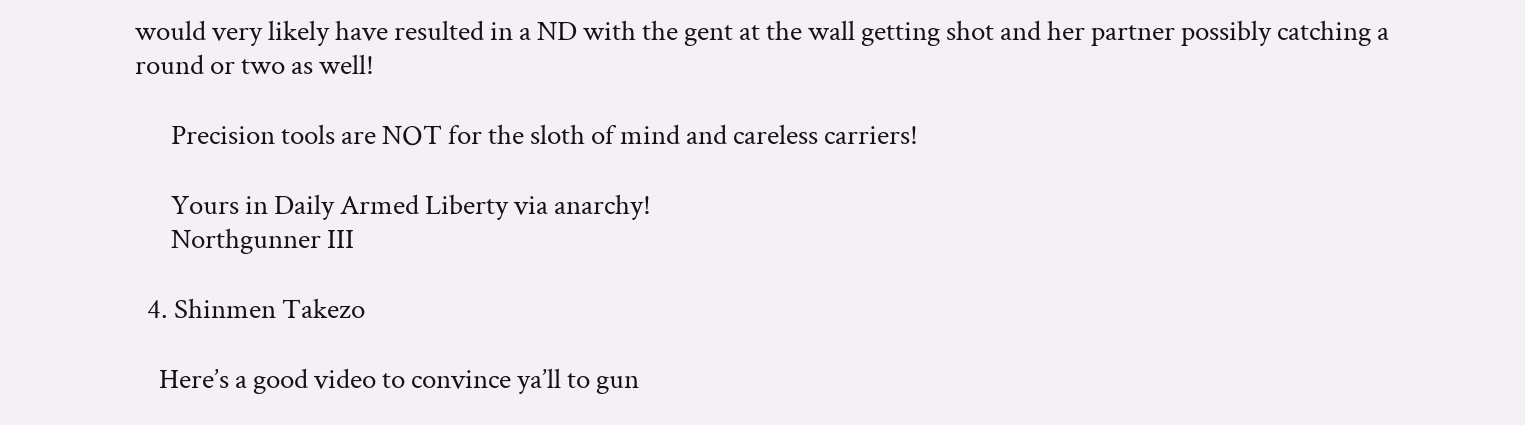would very likely have resulted in a ND with the gent at the wall getting shot and her partner possibly catching a round or two as well!

      Precision tools are NOT for the sloth of mind and careless carriers!

      Yours in Daily Armed Liberty via anarchy!
      Northgunner III

  4. Shinmen Takezo

    Here’s a good video to convince ya’ll to gun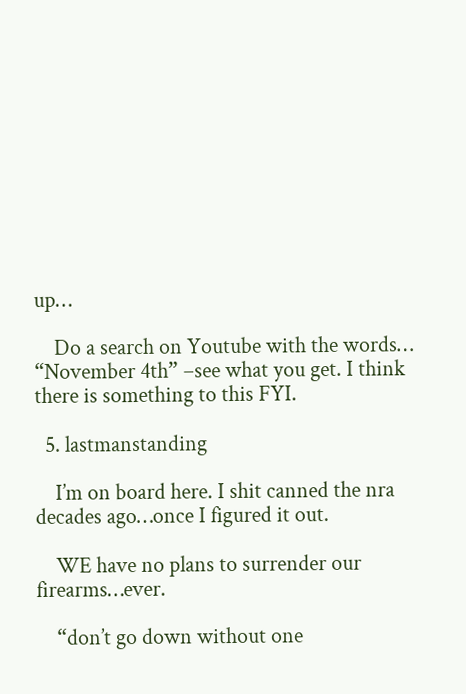up…

    Do a search on Youtube with the words… “November 4th” –see what you get. I think there is something to this FYI.

  5. lastmanstanding

    I’m on board here. I shit canned the nra decades ago…once I figured it out.

    WE have no plans to surrender our firearms…ever.

    “don’t go down without one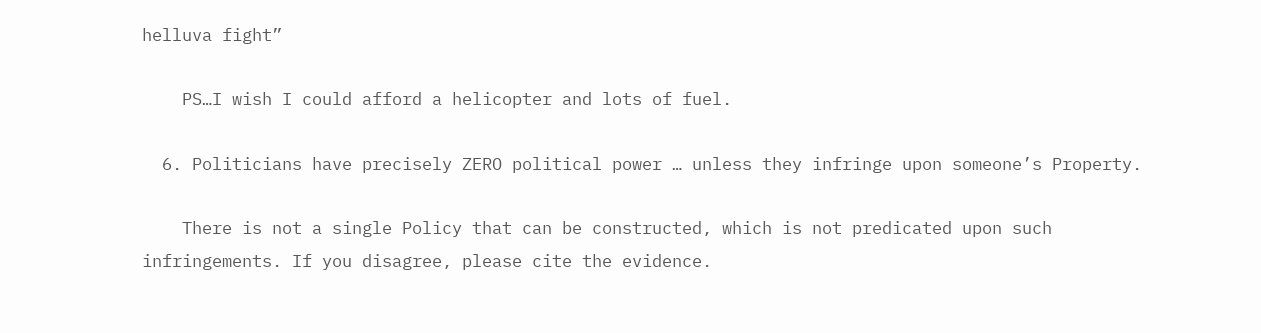helluva fight”

    PS…I wish I could afford a helicopter and lots of fuel.

  6. Politicians have precisely ZERO political power … unless they infringe upon someone’s Property.

    There is not a single Policy that can be constructed, which is not predicated upon such infringements. If you disagree, please cite the evidence.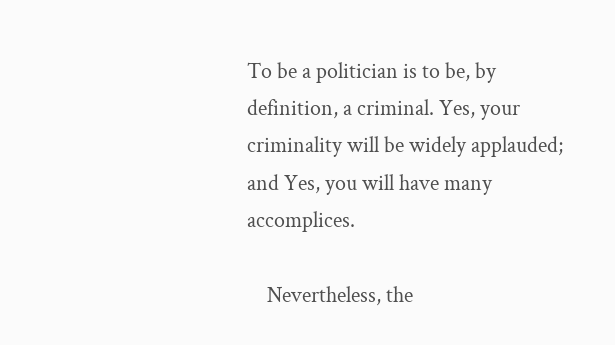To be a politician is to be, by definition, a criminal. Yes, your criminality will be widely applauded; and Yes, you will have many accomplices.

    Nevertheless, the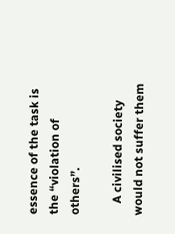essence of the task is the “violation of others”.

    A civilised society would not suffer them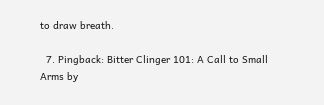to draw breath.

  7. Pingback: Bitter Clinger 101: A Call to Small Arms by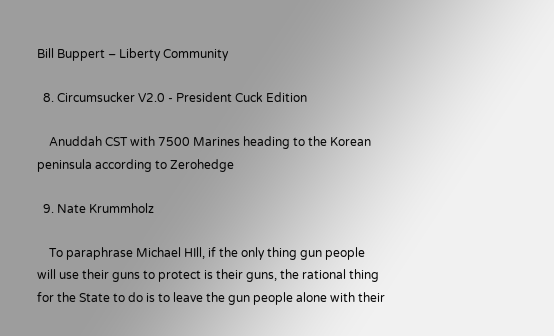Bill Buppert – Liberty Community

  8. Circumsucker V2.0 - President Cuck Edition

    Anuddah CST with 7500 Marines heading to the Korean peninsula according to Zerohedge

  9. Nate Krummholz

    To paraphrase Michael HIll, if the only thing gun people will use their guns to protect is their guns, the rational thing for the State to do is to leave the gun people alone with their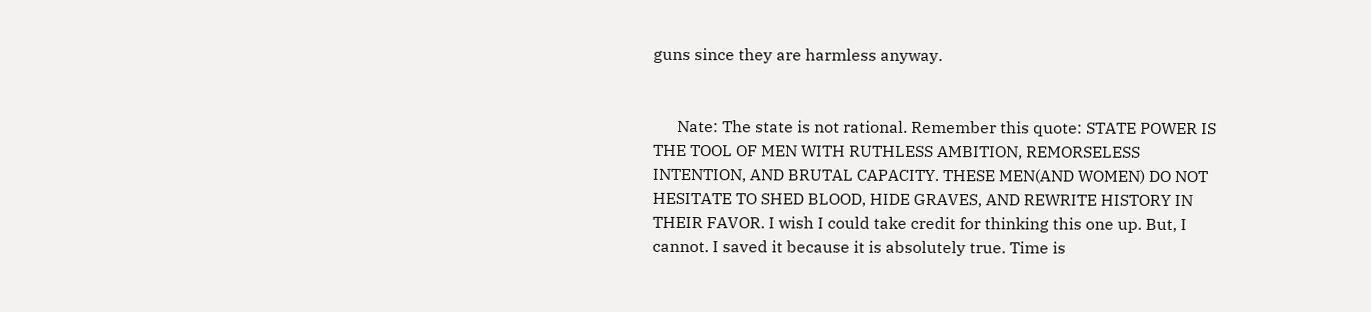guns since they are harmless anyway.


      Nate: The state is not rational. Remember this quote: STATE POWER IS THE TOOL OF MEN WITH RUTHLESS AMBITION, REMORSELESS INTENTION, AND BRUTAL CAPACITY. THESE MEN(AND WOMEN) DO NOT HESITATE TO SHED BLOOD, HIDE GRAVES, AND REWRITE HISTORY IN THEIR FAVOR. I wish I could take credit for thinking this one up. But, I cannot. I saved it because it is absolutely true. Time is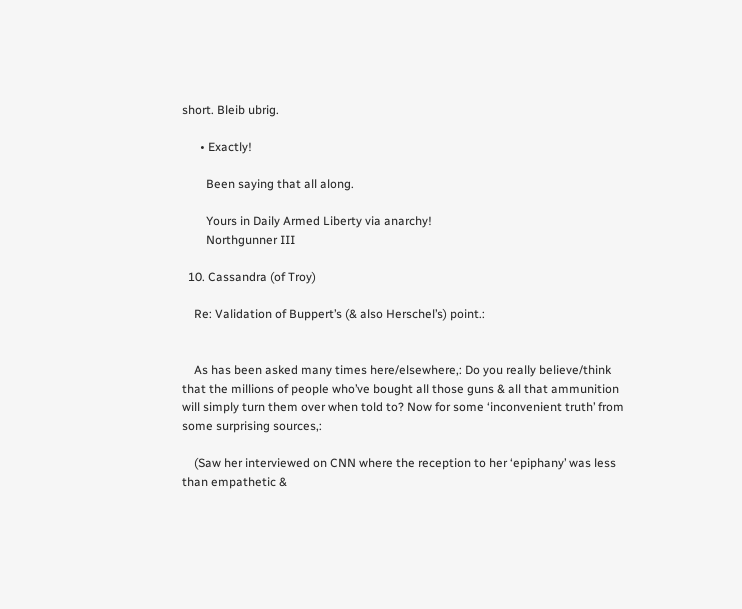short. Bleib ubrig.

      • Exactly!

        Been saying that all along.

        Yours in Daily Armed Liberty via anarchy!
        Northgunner III

  10. Cassandra (of Troy)

    Re: Validation of Buppert’s (& also Herschel’s) point.:


    As has been asked many times here/elsewhere,: Do you really believe/think that the millions of people who’ve bought all those guns & all that ammunition will simply turn them over when told to? Now for some ‘inconvenient truth’ from some surprising sources,:

    (Saw her interviewed on CNN where the reception to her ‘epiphany’ was less than empathetic &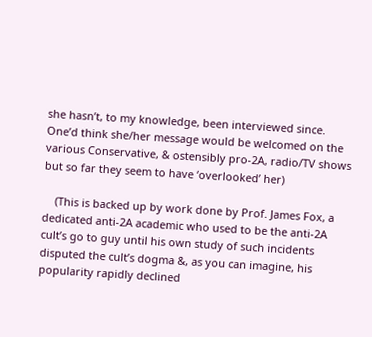she hasn’t, to my knowledge, been interviewed since. One’d think she/her message would be welcomed on the various Conservative, & ostensibly pro-2A, radio/TV shows but so far they seem to have ‘overlooked’ her)

    (This is backed up by work done by Prof. James Fox, a dedicated anti-2A academic who used to be the anti-2A cult’s go to guy until his own study of such incidents disputed the cult’s dogma &, as you can imagine, his popularity rapidly declined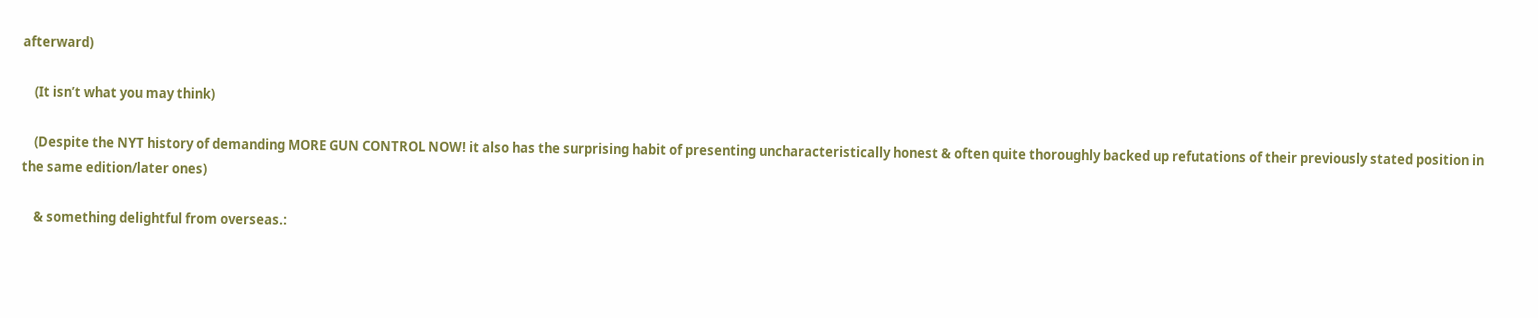afterward)

    (It isn’t what you may think)

    (Despite the NYT history of demanding MORE GUN CONTROL NOW! it also has the surprising habit of presenting uncharacteristically honest & often quite thoroughly backed up refutations of their previously stated position in the same edition/later ones)

    & something delightful from overseas.: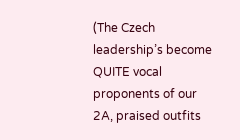(The Czech leadership’s become QUITE vocal proponents of our 2A, praised outfits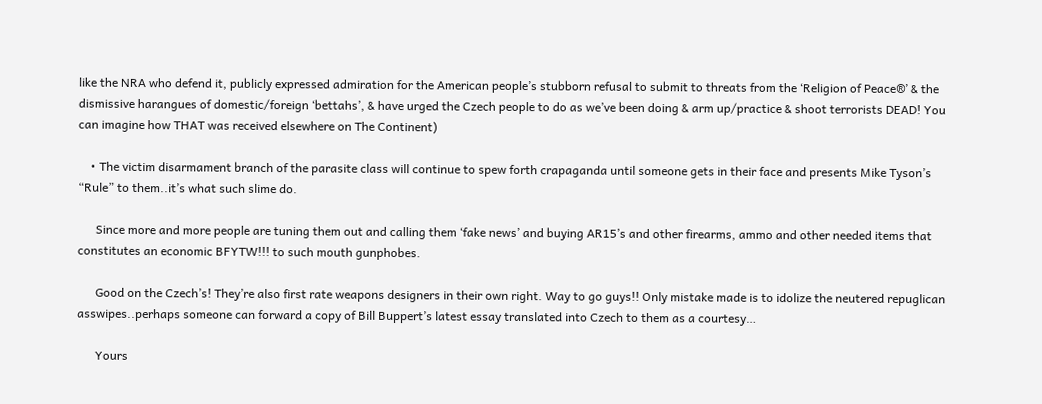like the NRA who defend it, publicly expressed admiration for the American people’s stubborn refusal to submit to threats from the ‘Religion of Peace®’ & the dismissive harangues of domestic/foreign ‘bettahs’, & have urged the Czech people to do as we’ve been doing & arm up/practice & shoot terrorists DEAD! You can imagine how THAT was received elsewhere on The Continent)

    • The victim disarmament branch of the parasite class will continue to spew forth crapaganda until someone gets in their face and presents Mike Tyson’s “Rule” to them..it’s what such slime do.

      Since more and more people are tuning them out and calling them ‘fake news’ and buying AR15’s and other firearms, ammo and other needed items that constitutes an economic BFYTW!!! to such mouth gunphobes.

      Good on the Czech’s! They’re also first rate weapons designers in their own right. Way to go guys!! Only mistake made is to idolize the neutered repuglican asswipes..perhaps someone can forward a copy of Bill Buppert’s latest essay translated into Czech to them as a courtesy…

      Yours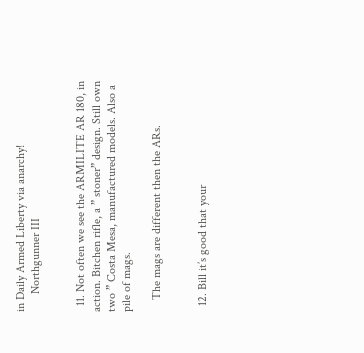in Daily Armed Liberty via anarchy!
      Northgunner III


  11. Not often we see the ARMILITE AR 180, in action. Bitchen rifle, a ” stoner” design. Still own two ” Costa Mesa, manufactured models. Also a pile of mags.

    The mags are different then the ARs.


  12. Bill it’s good that your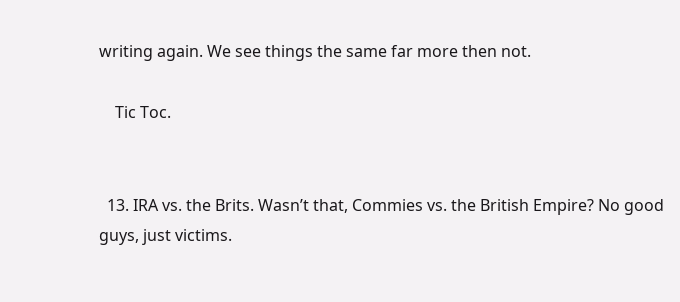writing again. We see things the same far more then not.

    Tic Toc.


  13. IRA vs. the Brits. Wasn’t that, Commies vs. the British Empire? No good guys, just victims.